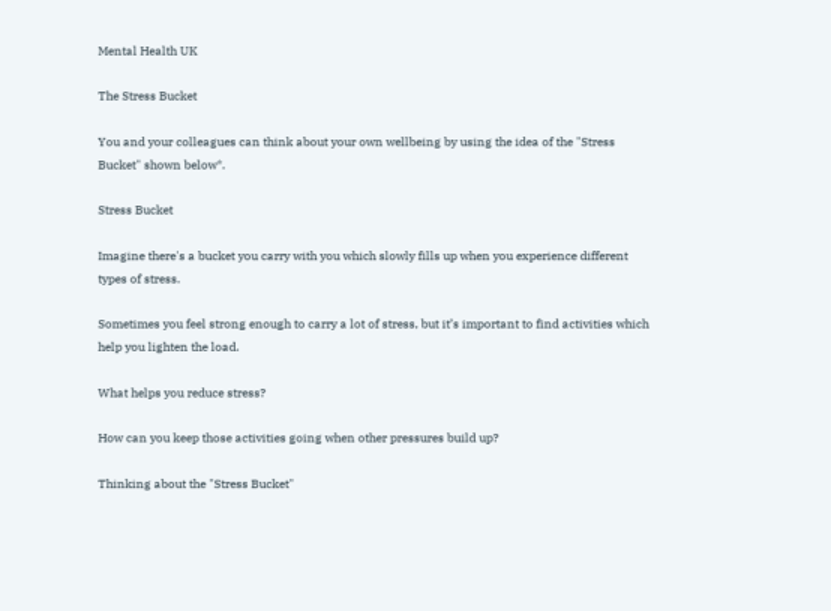Mental Health UK

The Stress Bucket

You and your colleagues can think about your own wellbeing by using the idea of the "Stress Bucket" shown below*.

Stress Bucket

Imagine there's a bucket you carry with you which slowly fills up when you experience different types of stress.

Sometimes you feel strong enough to carry a lot of stress, but it’s important to find activities which help you lighten the load.

What helps you reduce stress?

How can you keep those activities going when other pressures build up?

Thinking about the "Stress Bucket"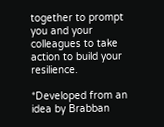together to prompt you and your colleagues to take action to build your resilience.

*Developed from an idea by Brabban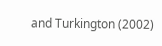and Turkington (2002)